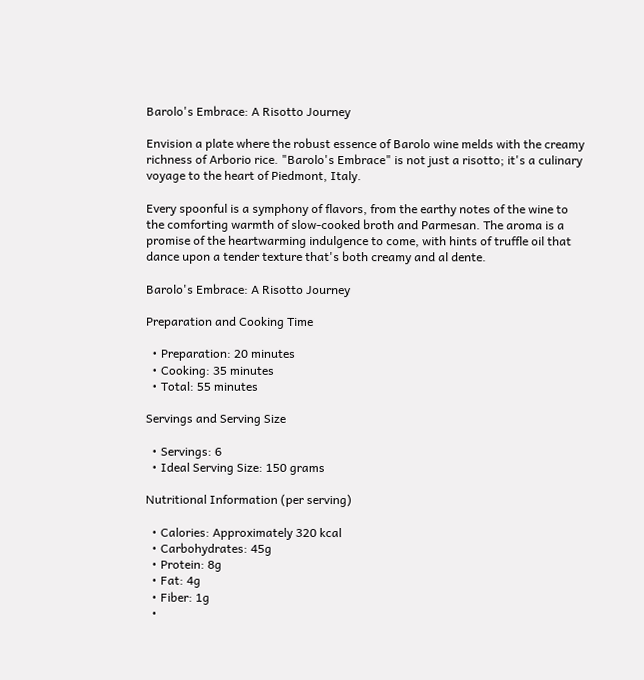Barolo's Embrace: A Risotto Journey

Envision a plate where the robust essence of Barolo wine melds with the creamy richness of Arborio rice. "Barolo's Embrace" is not just a risotto; it's a culinary voyage to the heart of Piedmont, Italy.

Every spoonful is a symphony of flavors, from the earthy notes of the wine to the comforting warmth of slow-cooked broth and Parmesan. The aroma is a promise of the heartwarming indulgence to come, with hints of truffle oil that dance upon a tender texture that's both creamy and al dente.

Barolo's Embrace: A Risotto Journey

Preparation and Cooking Time

  • Preparation: 20 minutes
  • Cooking: 35 minutes
  • Total: 55 minutes

Servings and Serving Size

  • Servings: 6
  • Ideal Serving Size: 150 grams

Nutritional Information (per serving)

  • Calories: Approximately 320 kcal
  • Carbohydrates: 45g
  • Protein: 8g
  • Fat: 4g
  • Fiber: 1g
  •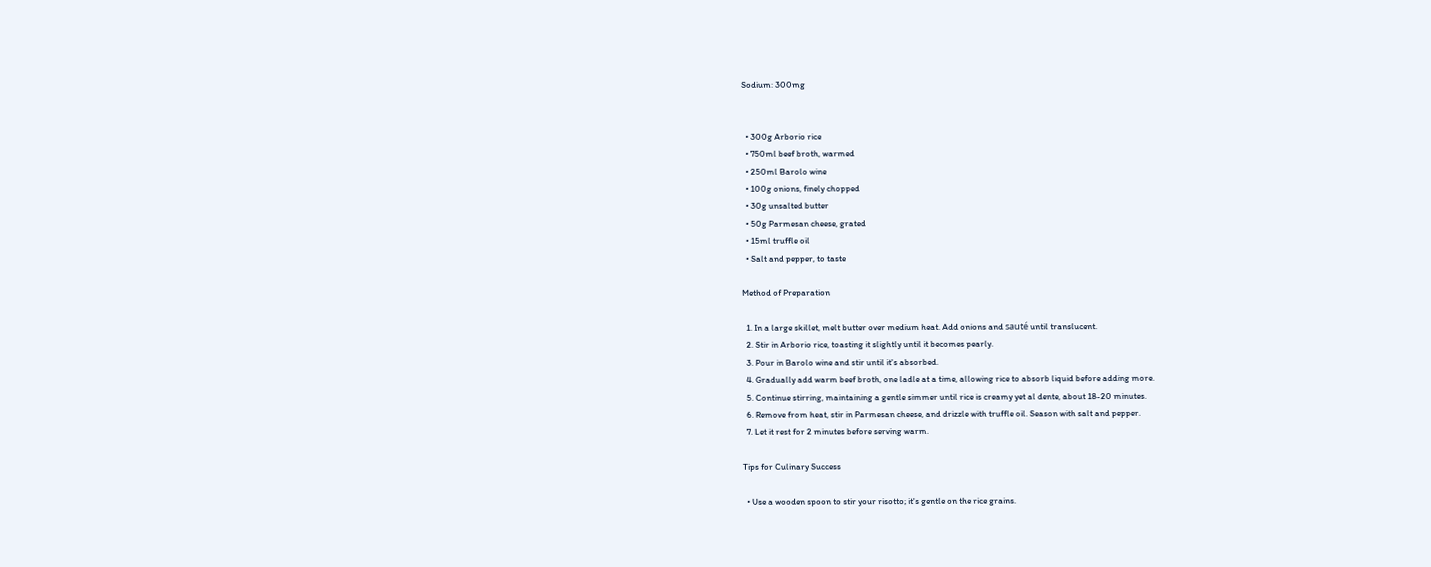Sodium: 300mg


  • 300g Arborio rice
  • 750ml beef broth, warmed
  • 250ml Barolo wine
  • 100g onions, finely chopped
  • 30g unsalted butter
  • 50g Parmesan cheese, grated
  • 15ml truffle oil
  • Salt and pepper, to taste

Method of Preparation

  1. In a large skillet, melt butter over medium heat. Add onions and sauté until translucent.
  2. Stir in Arborio rice, toasting it slightly until it becomes pearly.
  3. Pour in Barolo wine and stir until it's absorbed.
  4. Gradually add warm beef broth, one ladle at a time, allowing rice to absorb liquid before adding more.
  5. Continue stirring, maintaining a gentle simmer until rice is creamy yet al dente, about 18-20 minutes.
  6. Remove from heat, stir in Parmesan cheese, and drizzle with truffle oil. Season with salt and pepper.
  7. Let it rest for 2 minutes before serving warm.

Tips for Culinary Success

  • Use a wooden spoon to stir your risotto; it's gentle on the rice grains.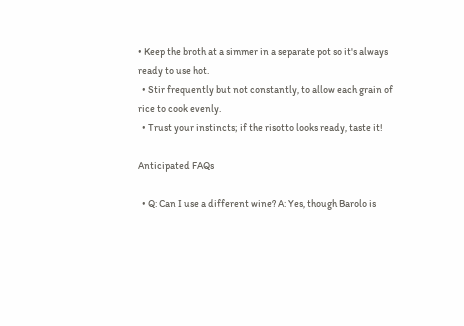• Keep the broth at a simmer in a separate pot so it's always ready to use hot.
  • Stir frequently but not constantly, to allow each grain of rice to cook evenly.
  • Trust your instincts; if the risotto looks ready, taste it!

Anticipated FAQs

  • Q: Can I use a different wine? A: Yes, though Barolo is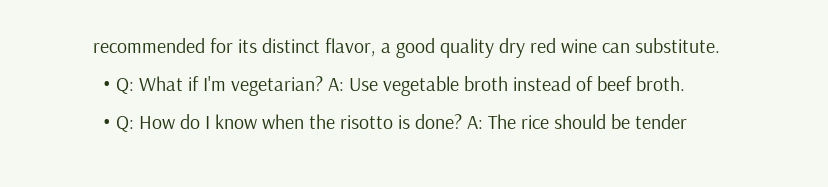recommended for its distinct flavor, a good quality dry red wine can substitute.
  • Q: What if I'm vegetarian? A: Use vegetable broth instead of beef broth.
  • Q: How do I know when the risotto is done? A: The rice should be tender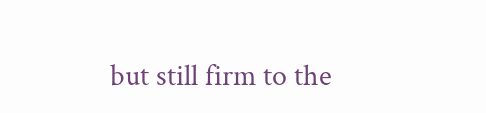but still firm to the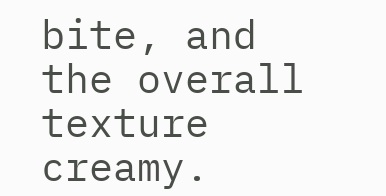bite, and the overall texture creamy.